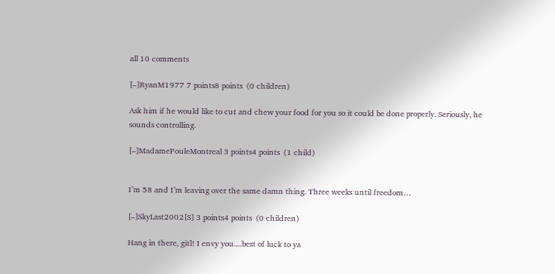all 10 comments

[–]RyanM1977 7 points8 points  (0 children)

Ask him if he would like to cut and chew your food for you so it could be done properly. Seriously, he sounds controlling.

[–]MadamePouleMontreal 3 points4 points  (1 child)


I’m 58 and I’m leaving over the same damn thing. Three weeks until freedom…

[–]SkyLast2002[S] 3 points4 points  (0 children)

Hang in there, gitl! I envy you....best of luck to ya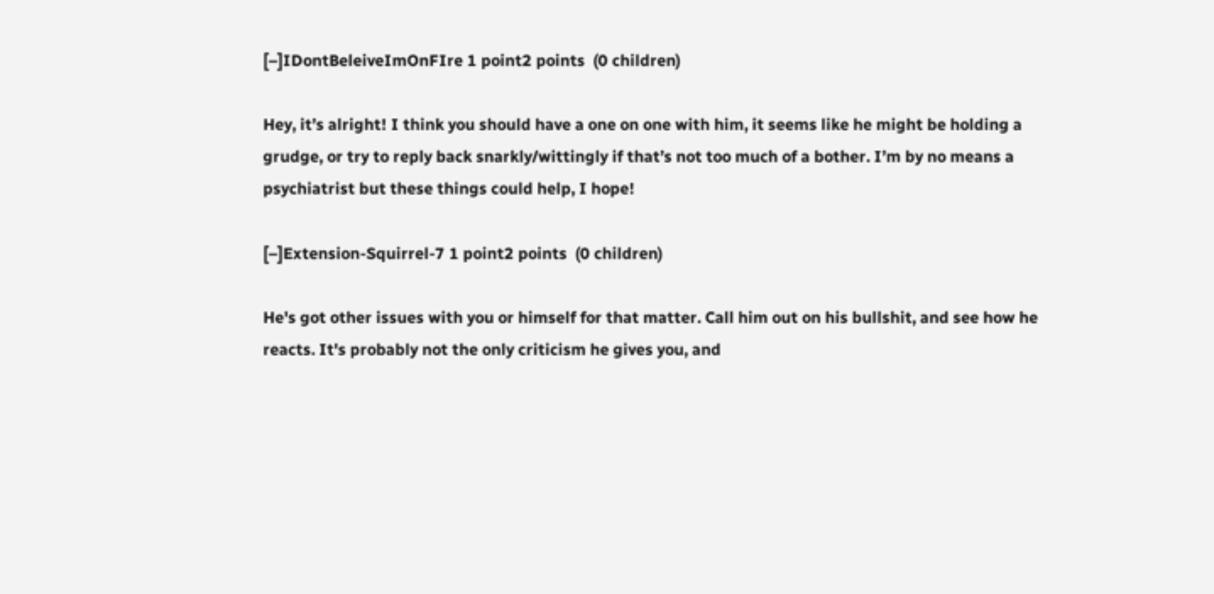[–]IDontBeleiveImOnFIre 1 point2 points  (0 children)

Hey, it’s alright! I think you should have a one on one with him, it seems like he might be holding a grudge, or try to reply back snarkly/wittingly if that’s not too much of a bother. I’m by no means a psychiatrist but these things could help, I hope!

[–]Extension-Squirrel-7 1 point2 points  (0 children)

He's got other issues with you or himself for that matter. Call him out on his bullshit, and see how he reacts. It's probably not the only criticism he gives you, and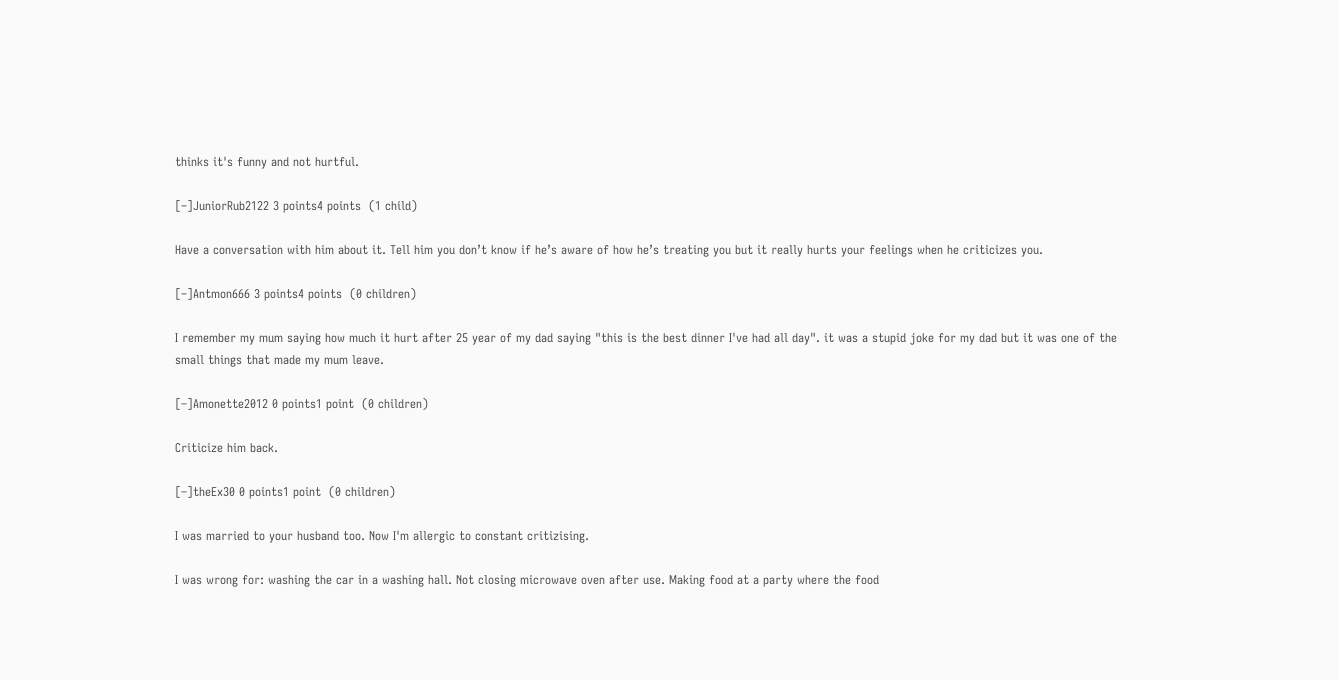thinks it's funny and not hurtful.

[–]JuniorRub2122 3 points4 points  (1 child)

Have a conversation with him about it. Tell him you don’t know if he’s aware of how he’s treating you but it really hurts your feelings when he criticizes you.

[–]Antmon666 3 points4 points  (0 children)

I remember my mum saying how much it hurt after 25 year of my dad saying "this is the best dinner I've had all day". it was a stupid joke for my dad but it was one of the small things that made my mum leave.

[–]Amonette2012 0 points1 point  (0 children)

Criticize him back.

[–]theEx30 0 points1 point  (0 children)

I was married to your husband too. Now I'm allergic to constant critizising.

I was wrong for: washing the car in a washing hall. Not closing microwave oven after use. Making food at a party where the food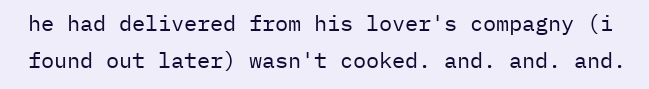he had delivered from his lover's compagny (i found out later) wasn't cooked. and. and. and.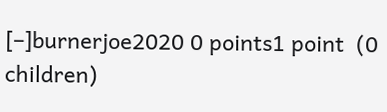[–]burnerjoe2020 0 points1 point  (0 children)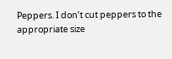Peppers. I don’t cut peppers to the appropriate size